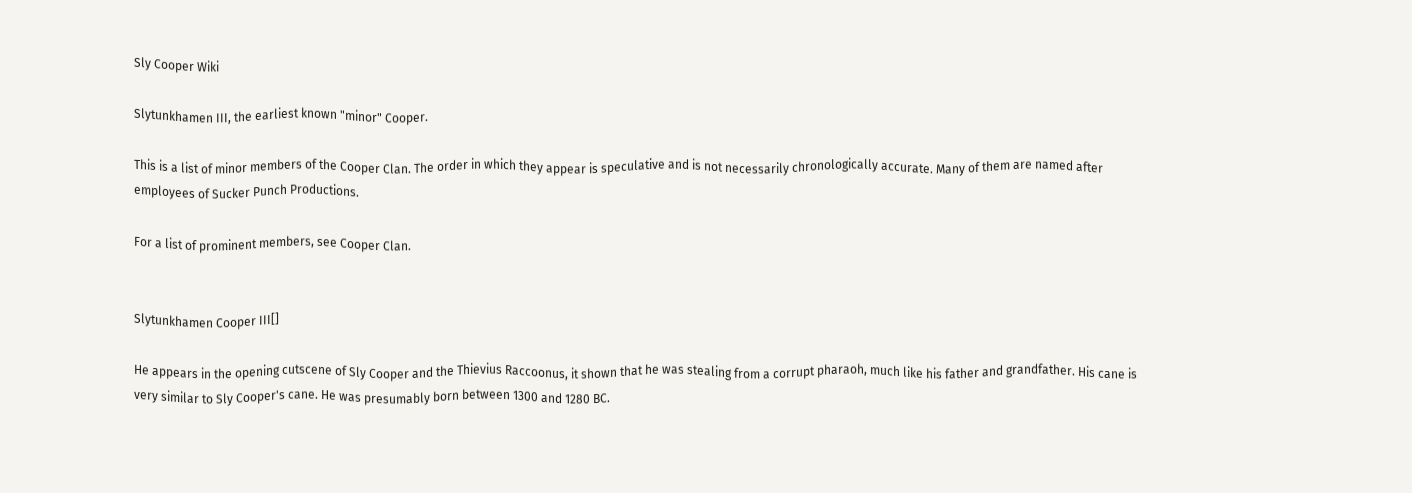Sly Cooper Wiki

Slytunkhamen III, the earliest known "minor" Cooper.

This is a list of minor members of the Cooper Clan. The order in which they appear is speculative and is not necessarily chronologically accurate. Many of them are named after employees of Sucker Punch Productions.

For a list of prominent members, see Cooper Clan.


Slytunkhamen Cooper III[]

He appears in the opening cutscene of Sly Cooper and the Thievius Raccoonus, it shown that he was stealing from a corrupt pharaoh, much like his father and grandfather. His cane is very similar to Sly Cooper's cane. He was presumably born between 1300 and 1280 BC.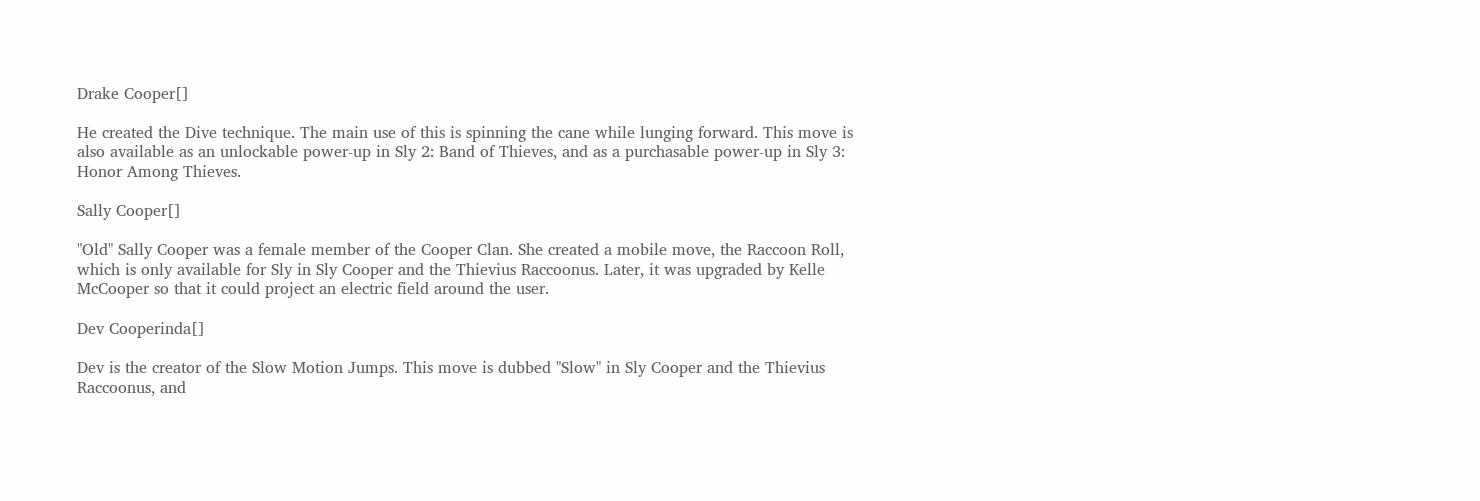Drake Cooper[]

He created the Dive technique. The main use of this is spinning the cane while lunging forward. This move is also available as an unlockable power-up in Sly 2: Band of Thieves, and as a purchasable power-up in Sly 3: Honor Among Thieves.

Sally Cooper[]

"Old" Sally Cooper was a female member of the Cooper Clan. She created a mobile move, the Raccoon Roll, which is only available for Sly in Sly Cooper and the Thievius Raccoonus. Later, it was upgraded by Kelle McCooper so that it could project an electric field around the user.

Dev Cooperinda[]

Dev is the creator of the Slow Motion Jumps. This move is dubbed "Slow" in Sly Cooper and the Thievius Raccoonus, and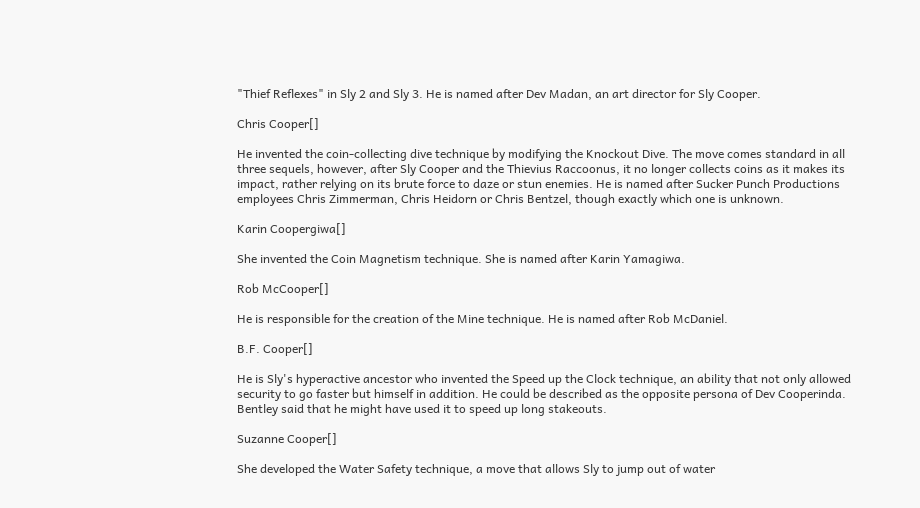"Thief Reflexes" in Sly 2 and Sly 3. He is named after Dev Madan, an art director for Sly Cooper.

Chris Cooper[]

He invented the coin-collecting dive technique by modifying the Knockout Dive. The move comes standard in all three sequels, however, after Sly Cooper and the Thievius Raccoonus, it no longer collects coins as it makes its impact, rather relying on its brute force to daze or stun enemies. He is named after Sucker Punch Productions employees Chris Zimmerman, Chris Heidorn or Chris Bentzel, though exactly which one is unknown.

Karin Coopergiwa[]

She invented the Coin Magnetism technique. She is named after Karin Yamagiwa.

Rob McCooper[]

He is responsible for the creation of the Mine technique. He is named after Rob McDaniel.

B.F. Cooper[]

He is Sly's hyperactive ancestor who invented the Speed up the Clock technique, an ability that not only allowed security to go faster but himself in addition. He could be described as the opposite persona of Dev Cooperinda. Bentley said that he might have used it to speed up long stakeouts.

Suzanne Cooper[]

She developed the Water Safety technique, a move that allows Sly to jump out of water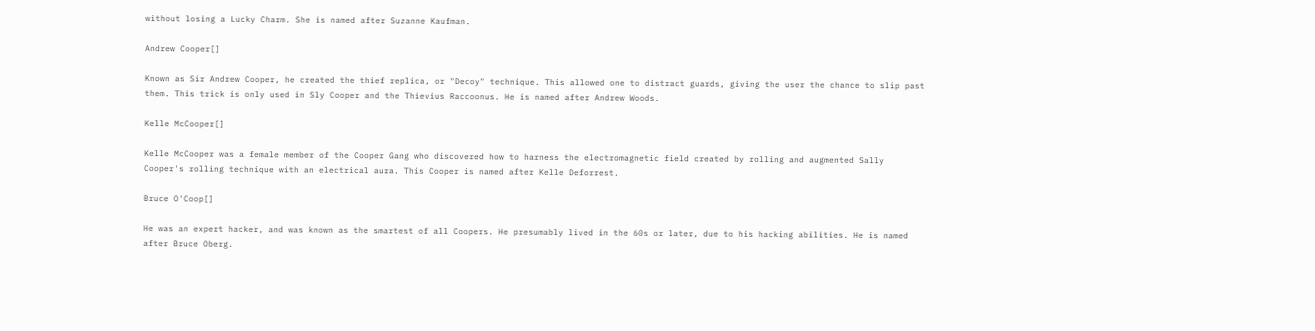without losing a Lucky Charm. She is named after Suzanne Kaufman.

Andrew Cooper[]

Known as Sir Andrew Cooper, he created the thief replica, or "Decoy" technique. This allowed one to distract guards, giving the user the chance to slip past them. This trick is only used in Sly Cooper and the Thievius Raccoonus. He is named after Andrew Woods.

Kelle McCooper[]

Kelle McCooper was a female member of the Cooper Gang who discovered how to harness the electromagnetic field created by rolling and augmented Sally Cooper's rolling technique with an electrical aura. This Cooper is named after Kelle Deforrest.

Bruce O'Coop[]

He was an expert hacker, and was known as the smartest of all Coopers. He presumably lived in the 60s or later, due to his hacking abilities. He is named after Bruce Oberg.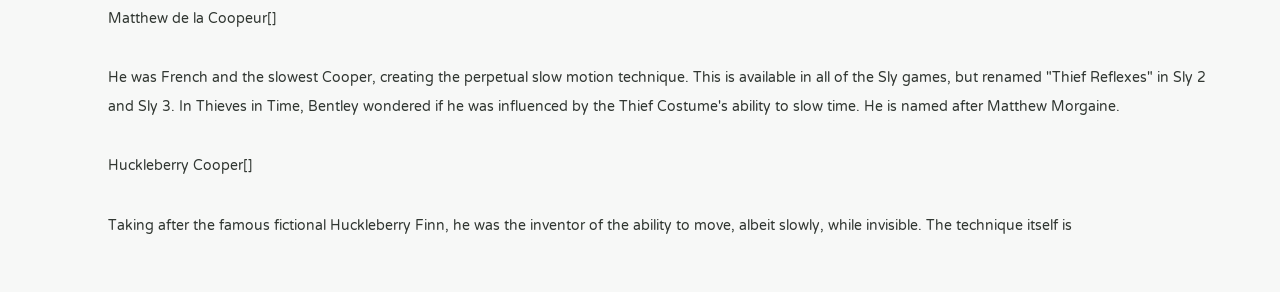Matthew de la Coopeur[]

He was French and the slowest Cooper, creating the perpetual slow motion technique. This is available in all of the Sly games, but renamed "Thief Reflexes" in Sly 2 and Sly 3. In Thieves in Time, Bentley wondered if he was influenced by the Thief Costume's ability to slow time. He is named after Matthew Morgaine.

Huckleberry Cooper[]

Taking after the famous fictional Huckleberry Finn, he was the inventor of the ability to move, albeit slowly, while invisible. The technique itself is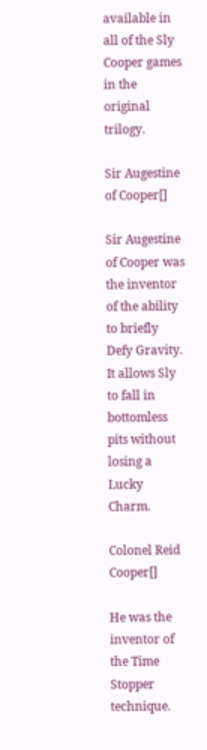available in all of the Sly Cooper games in the original trilogy.

Sir Augestine of Cooper[]

Sir Augestine of Cooper was the inventor of the ability to briefly Defy Gravity. It allows Sly to fall in bottomless pits without losing a Lucky Charm.

Colonel Reid Cooper[]

He was the inventor of the Time Stopper technique.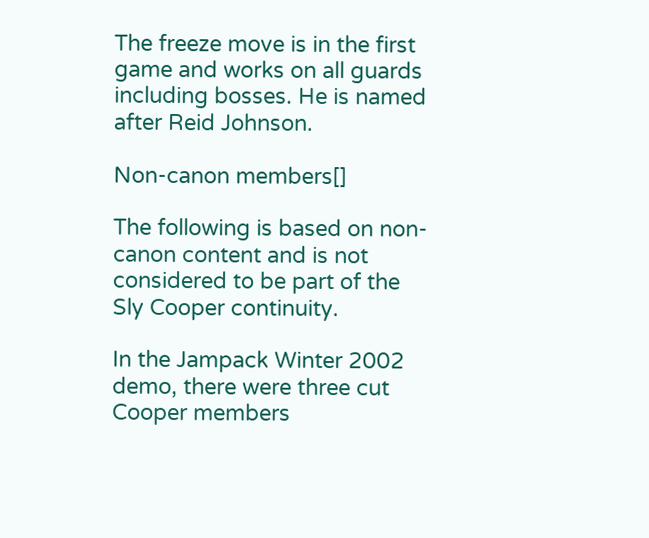The freeze move is in the first game and works on all guards including bosses. He is named after Reid Johnson.

Non-canon members[]

The following is based on non-canon content and is not considered to be part of the Sly Cooper continuity.

In the Jampack Winter 2002 demo, there were three cut Cooper members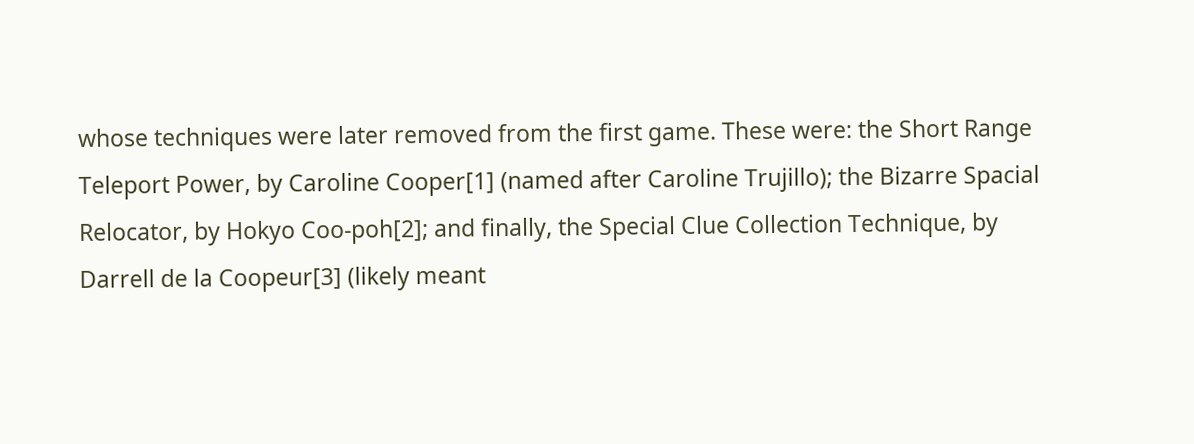whose techniques were later removed from the first game. These were: the Short Range Teleport Power, by Caroline Cooper[1] (named after Caroline Trujillo); the Bizarre Spacial Relocator, by Hokyo Coo-poh[2]; and finally, the Special Clue Collection Technique, by Darrell de la Coopeur[3] (likely meant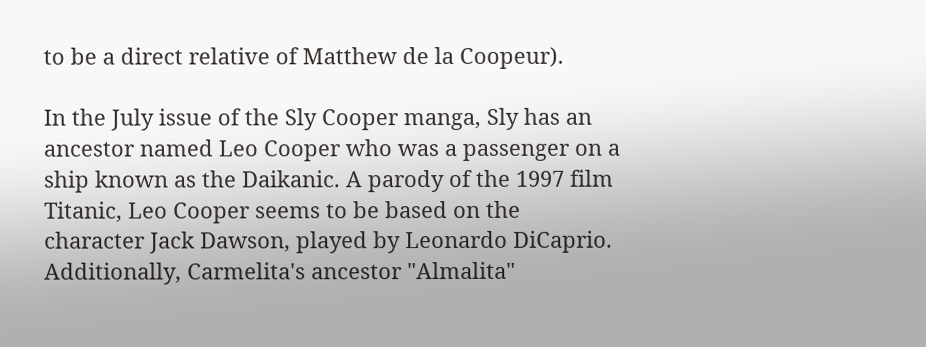to be a direct relative of Matthew de la Coopeur).

In the July issue of the Sly Cooper manga, Sly has an ancestor named Leo Cooper who was a passenger on a ship known as the Daikanic. A parody of the 1997 film Titanic, Leo Cooper seems to be based on the character Jack Dawson, played by Leonardo DiCaprio. Additionally, Carmelita's ancestor "Almalita"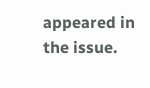appeared in the issue.